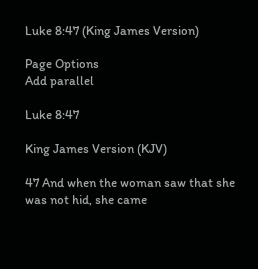Luke 8:47 (King James Version)

Page Options
Add parallel

Luke 8:47

King James Version (KJV)

47 And when the woman saw that she was not hid, she came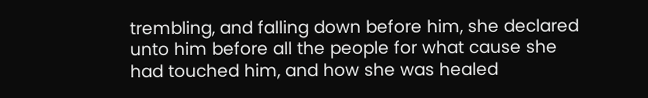trembling, and falling down before him, she declared unto him before all the people for what cause she had touched him, and how she was healed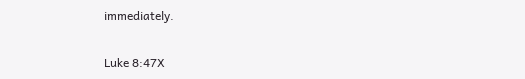immediately.

Luke 8:47X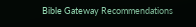Bible Gateway Recommendations